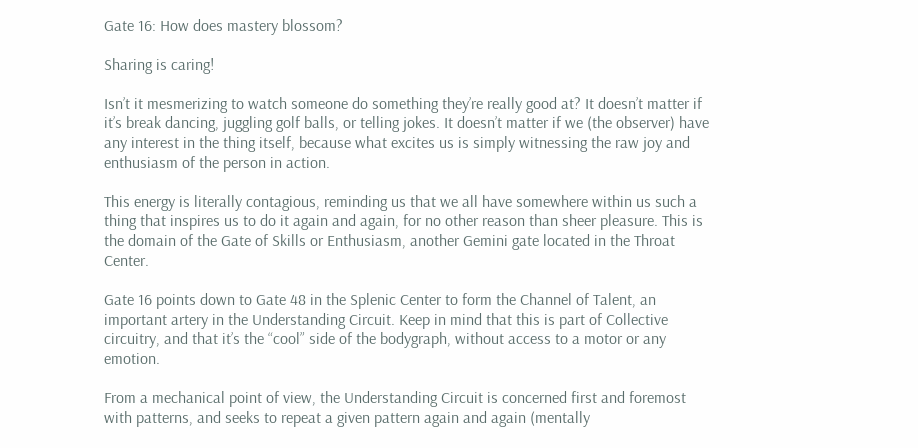Gate 16: How does mastery blossom?

Sharing is caring!

Isn’t it mesmerizing to watch someone do something they’re really good at? It doesn’t matter if it’s break dancing, juggling golf balls, or telling jokes. It doesn’t matter if we (the observer) have any interest in the thing itself, because what excites us is simply witnessing the raw joy and enthusiasm of the person in action.

This energy is literally contagious, reminding us that we all have somewhere within us such a thing that inspires us to do it again and again, for no other reason than sheer pleasure. This is the domain of the Gate of Skills or Enthusiasm, another Gemini gate located in the Throat Center.

Gate 16 points down to Gate 48 in the Splenic Center to form the Channel of Talent, an important artery in the Understanding Circuit. Keep in mind that this is part of Collective circuitry, and that it’s the “cool” side of the bodygraph, without access to a motor or any emotion.

From a mechanical point of view, the Understanding Circuit is concerned first and foremost with patterns, and seeks to repeat a given pattern again and again (mentally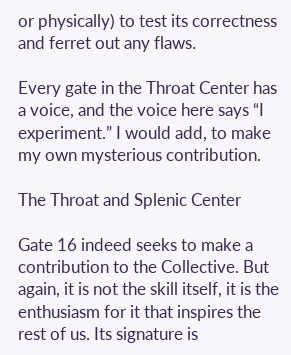or physically) to test its correctness and ferret out any flaws.

Every gate in the Throat Center has a voice, and the voice here says “I experiment.” I would add, to make my own mysterious contribution.

The Throat and Splenic Center

Gate 16 indeed seeks to make a contribution to the Collective. But again, it is not the skill itself, it is the enthusiasm for it that inspires the rest of us. Its signature is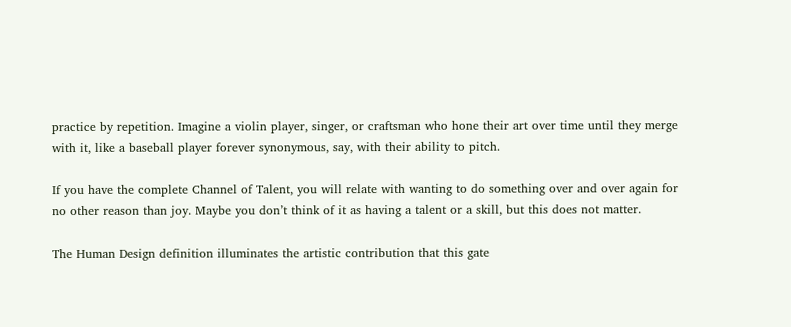practice by repetition. Imagine a violin player, singer, or craftsman who hone their art over time until they merge with it, like a baseball player forever synonymous, say, with their ability to pitch.

If you have the complete Channel of Talent, you will relate with wanting to do something over and over again for no other reason than joy. Maybe you don’t think of it as having a talent or a skill, but this does not matter.

The Human Design definition illuminates the artistic contribution that this gate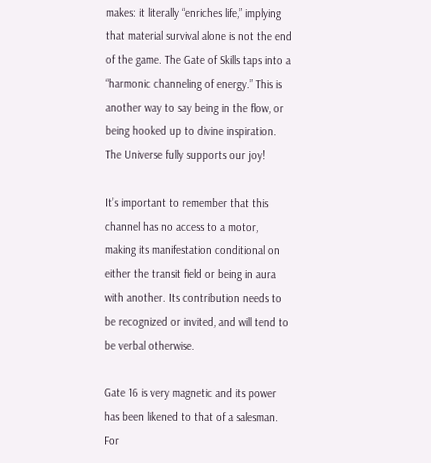makes: it literally “enriches life,” implying that material survival alone is not the end of the game. The Gate of Skills taps into a “harmonic channeling of energy.” This is another way to say being in the flow, or being hooked up to divine inspiration. The Universe fully supports our joy!

It’s important to remember that this channel has no access to a motor, making its manifestation conditional on either the transit field or being in aura with another. Its contribution needs to be recognized or invited, and will tend to be verbal otherwise.

Gate 16 is very magnetic and its power has been likened to that of a salesman. For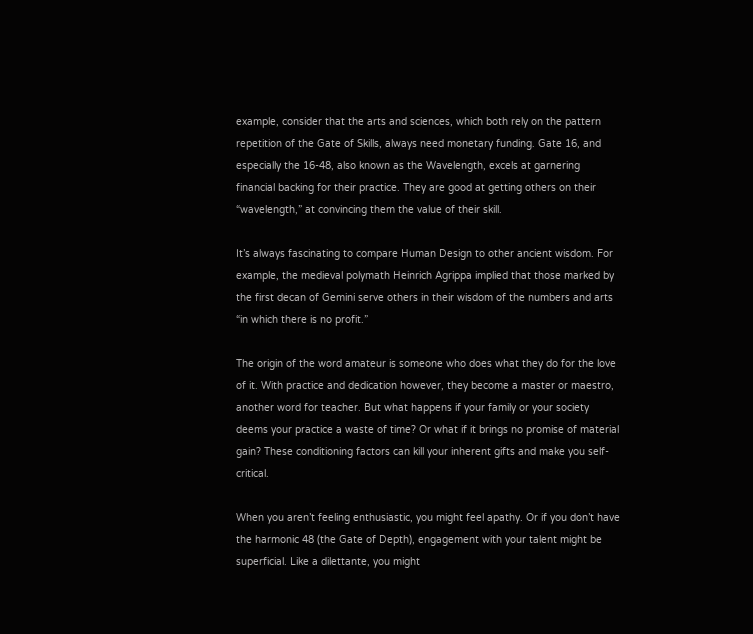example, consider that the arts and sciences, which both rely on the pattern repetition of the Gate of Skills, always need monetary funding. Gate 16, and especially the 16-48, also known as the Wavelength, excels at garnering financial backing for their practice. They are good at getting others on their “wavelength,” at convincing them the value of their skill.

It’s always fascinating to compare Human Design to other ancient wisdom. For example, the medieval polymath Heinrich Agrippa implied that those marked by the first decan of Gemini serve others in their wisdom of the numbers and arts “in which there is no profit.”

The origin of the word amateur is someone who does what they do for the love of it. With practice and dedication however, they become a master or maestro, another word for teacher. But what happens if your family or your society deems your practice a waste of time? Or what if it brings no promise of material gain? These conditioning factors can kill your inherent gifts and make you self-critical.

When you aren’t feeling enthusiastic, you might feel apathy. Or if you don’t have the harmonic 48 (the Gate of Depth), engagement with your talent might be superficial. Like a dilettante, you might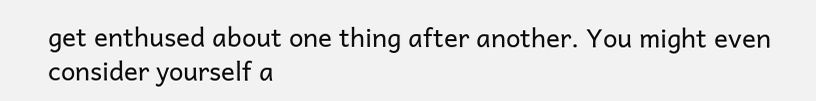get enthused about one thing after another. You might even consider yourself a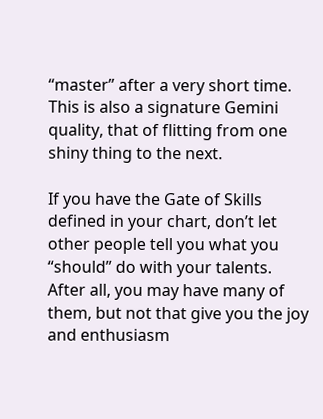“master” after a very short time. This is also a signature Gemini quality, that of flitting from one shiny thing to the next.

If you have the Gate of Skills defined in your chart, don’t let other people tell you what you “should” do with your talents. After all, you may have many of them, but not that give you the joy and enthusiasm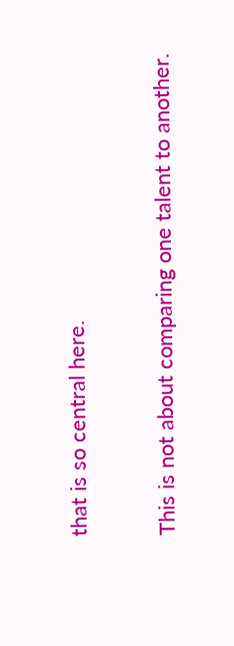that is so central here.

This is not about comparing one talent to another.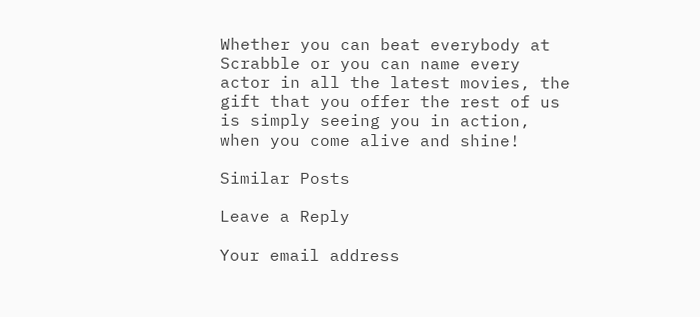Whether you can beat everybody at Scrabble or you can name every actor in all the latest movies, the gift that you offer the rest of us is simply seeing you in action, when you come alive and shine!

Similar Posts

Leave a Reply

Your email address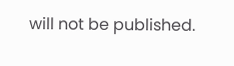will not be published.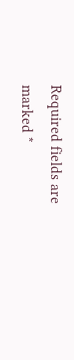Required fields are marked *